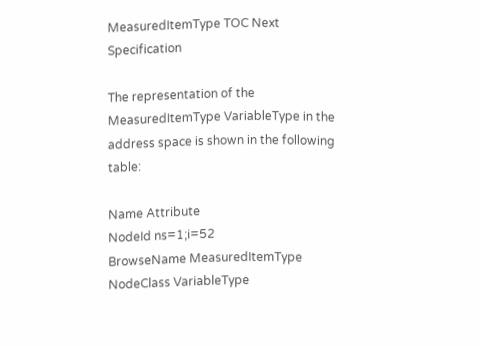MeasuredItemType TOC Next Specification

The representation of the MeasuredItemType VariableType in the address space is shown in the following table:

Name Attribute
NodeId ns=1;i=52
BrowseName MeasuredItemType
NodeClass VariableType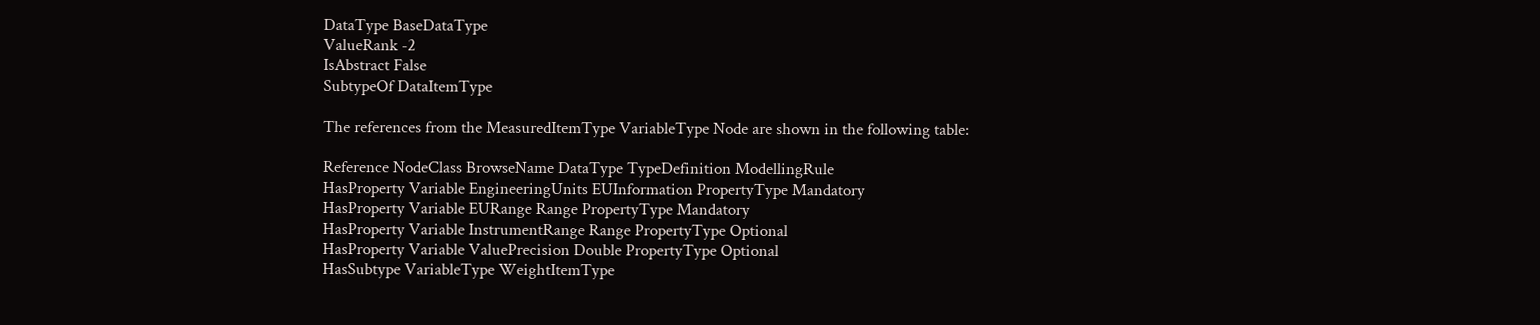DataType BaseDataType
ValueRank -2
IsAbstract False
SubtypeOf DataItemType

The references from the MeasuredItemType VariableType Node are shown in the following table:

Reference NodeClass BrowseName DataType TypeDefinition ModellingRule
HasProperty Variable EngineeringUnits EUInformation PropertyType Mandatory
HasProperty Variable EURange Range PropertyType Mandatory
HasProperty Variable InstrumentRange Range PropertyType Optional
HasProperty Variable ValuePrecision Double PropertyType Optional
HasSubtype VariableType WeightItemType